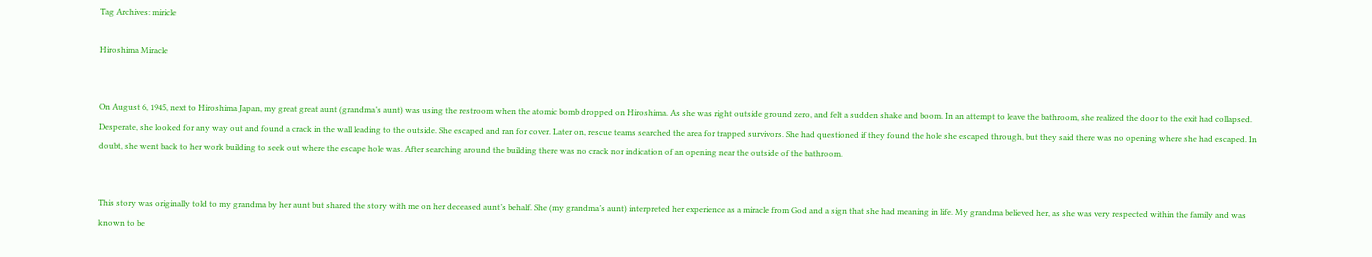Tag Archives: miricle

Hiroshima Miracle


On August 6, 1945, next to Hiroshima Japan, my great great aunt (grandma’s aunt) was using the restroom when the atomic bomb dropped on Hiroshima. As she was right outside ground zero, and felt a sudden shake and boom. In an attempt to leave the bathroom, she realized the door to the exit had collapsed. Desperate, she looked for any way out and found a crack in the wall leading to the outside. She escaped and ran for cover. Later on, rescue teams searched the area for trapped survivors. She had questioned if they found the hole she escaped through, but they said there was no opening where she had escaped. In doubt, she went back to her work building to seek out where the escape hole was. After searching around the building there was no crack nor indication of an opening near the outside of the bathroom.


This story was originally told to my grandma by her aunt but shared the story with me on her deceased aunt’s behalf. She (my grandma’s aunt) interpreted her experience as a miracle from God and a sign that she had meaning in life. My grandma believed her, as she was very respected within the family and was known to be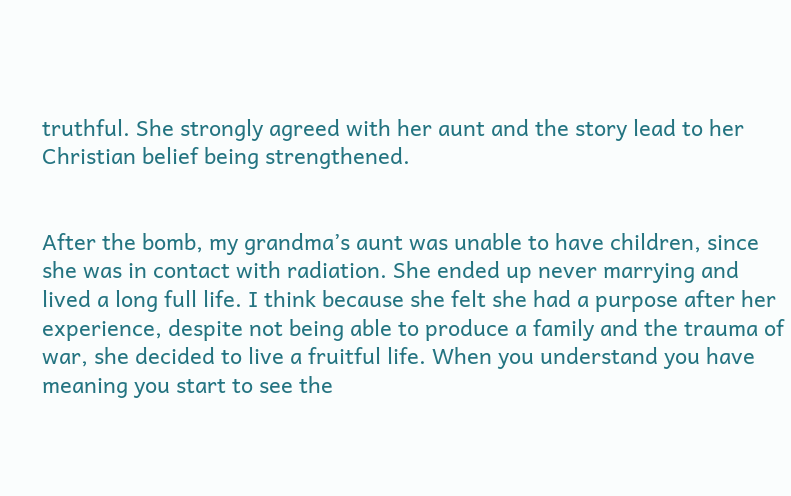truthful. She strongly agreed with her aunt and the story lead to her Christian belief being strengthened.


After the bomb, my grandma’s aunt was unable to have children, since she was in contact with radiation. She ended up never marrying and lived a long full life. I think because she felt she had a purpose after her experience, despite not being able to produce a family and the trauma of war, she decided to live a fruitful life. When you understand you have meaning you start to see the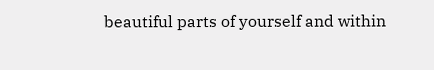beautiful parts of yourself and within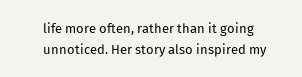life more often, rather than it going unnoticed. Her story also inspired my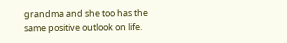grandma and she too has the same positive outlook on life.